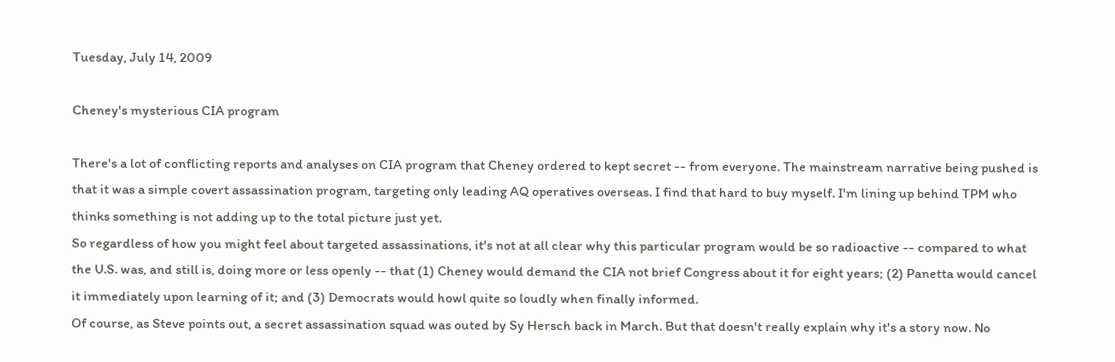Tuesday, July 14, 2009

Cheney's mysterious CIA program

There's a lot of conflicting reports and analyses on CIA program that Cheney ordered to kept secret -- from everyone. The mainstream narrative being pushed is that it was a simple covert assassination program, targeting only leading AQ operatives overseas. I find that hard to buy myself. I'm lining up behind TPM who thinks something is not adding up to the total picture just yet.
So regardless of how you might feel about targeted assassinations, it's not at all clear why this particular program would be so radioactive -- compared to what the U.S. was, and still is, doing more or less openly -- that (1) Cheney would demand the CIA not brief Congress about it for eight years; (2) Panetta would cancel it immediately upon learning of it; and (3) Democrats would howl quite so loudly when finally informed.
Of course, as Steve points out, a secret assassination squad was outed by Sy Hersch back in March. But that doesn't really explain why it's a story now. No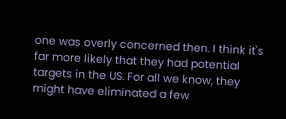one was overly concerned then. I think it's far more likely that they had potential targets in the US. For all we know, they might have eliminated a few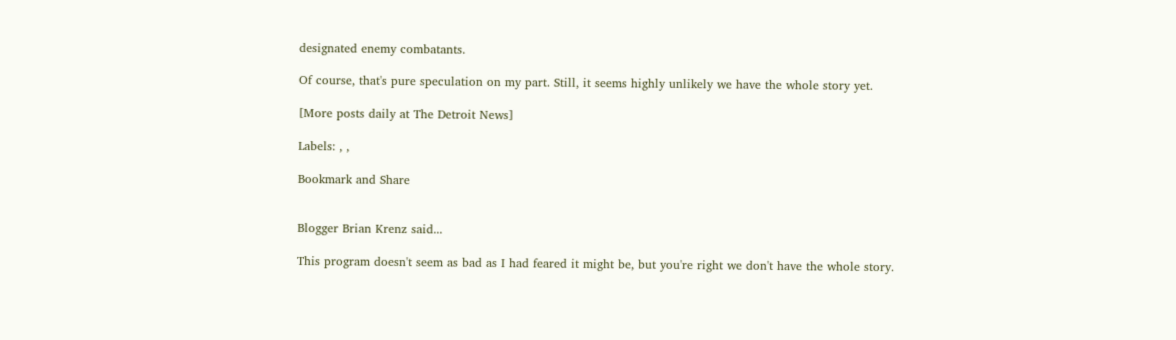designated enemy combatants.

Of course, that's pure speculation on my part. Still, it seems highly unlikely we have the whole story yet.

[More posts daily at The Detroit News]

Labels: , ,

Bookmark and Share


Blogger Brian Krenz said...

This program doesn't seem as bad as I had feared it might be, but you're right we don't have the whole story.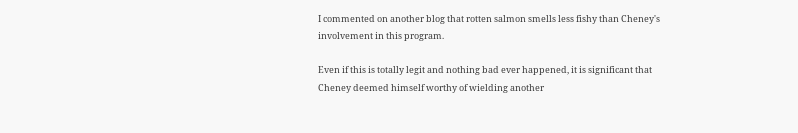I commented on another blog that rotten salmon smells less fishy than Cheney's involvement in this program.

Even if this is totally legit and nothing bad ever happened, it is significant that Cheney deemed himself worthy of wielding another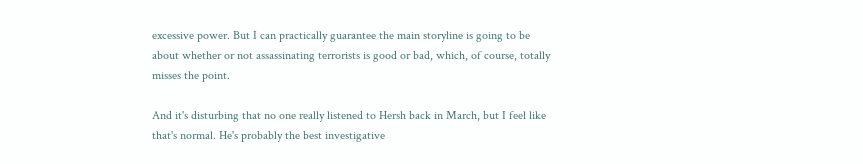excessive power. But I can practically guarantee the main storyline is going to be about whether or not assassinating terrorists is good or bad, which, of course, totally misses the point.

And it's disturbing that no one really listened to Hersh back in March, but I feel like that's normal. He's probably the best investigative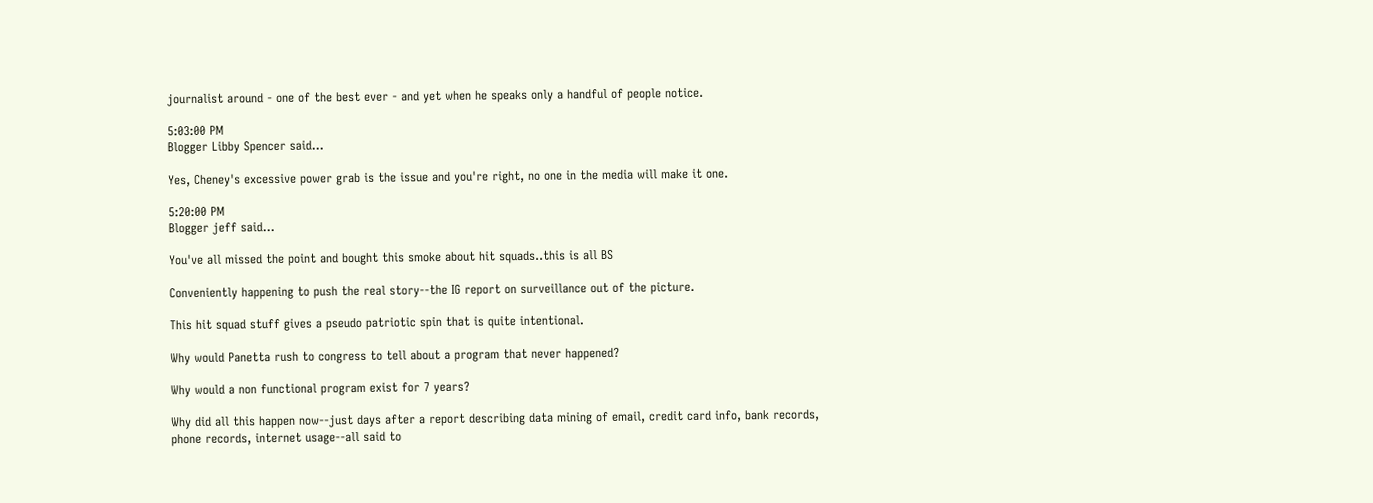journalist around - one of the best ever - and yet when he speaks only a handful of people notice.

5:03:00 PM
Blogger Libby Spencer said...

Yes, Cheney's excessive power grab is the issue and you're right, no one in the media will make it one.

5:20:00 PM
Blogger jeff said...

You've all missed the point and bought this smoke about hit squads..this is all BS

Conveniently happening to push the real story--the IG report on surveillance out of the picture.

This hit squad stuff gives a pseudo patriotic spin that is quite intentional.

Why would Panetta rush to congress to tell about a program that never happened?

Why would a non functional program exist for 7 years?

Why did all this happen now--just days after a report describing data mining of email, credit card info, bank records, phone records, internet usage--all said to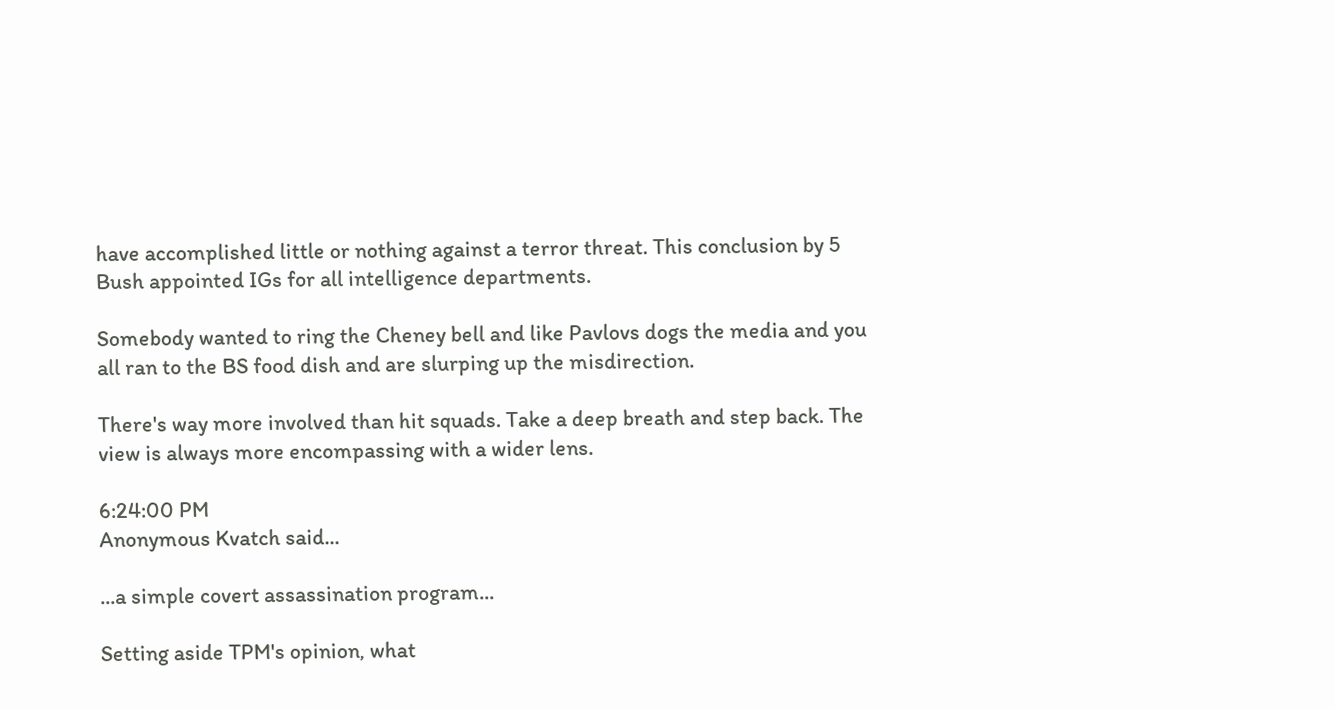have accomplished little or nothing against a terror threat. This conclusion by 5 Bush appointed IGs for all intelligence departments.

Somebody wanted to ring the Cheney bell and like Pavlovs dogs the media and you all ran to the BS food dish and are slurping up the misdirection.

There's way more involved than hit squads. Take a deep breath and step back. The view is always more encompassing with a wider lens.

6:24:00 PM
Anonymous Kvatch said...

...a simple covert assassination program...

Setting aside TPM's opinion, what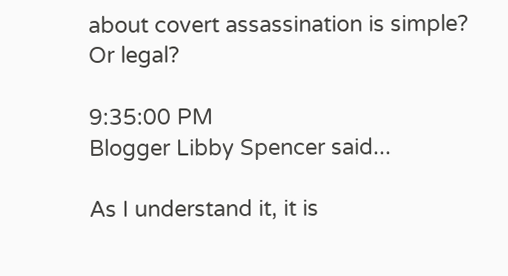about covert assassination is simple? Or legal?

9:35:00 PM
Blogger Libby Spencer said...

As I understand it, it is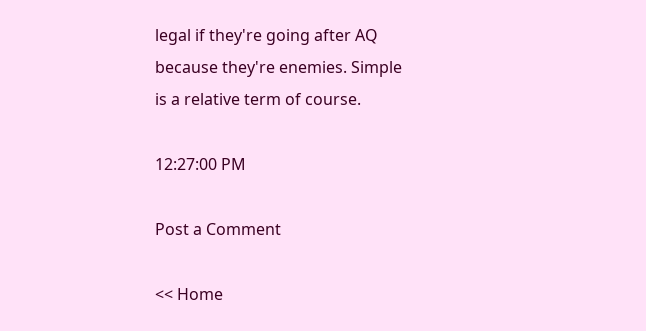legal if they're going after AQ because they're enemies. Simple is a relative term of course.

12:27:00 PM

Post a Comment

<< Home